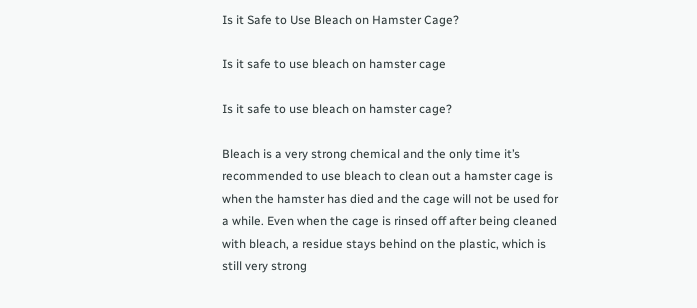Is it Safe to Use Bleach on Hamster Cage?

Is it safe to use bleach on hamster cage

Is it safe to use bleach on hamster cage?

Bleach is a very strong chemical and the only time it’s recommended to use bleach to clean out a hamster cage is when the hamster has died and the cage will not be used for a while. Even when the cage is rinsed off after being cleaned with bleach, a residue stays behind on the plastic, which is still very strong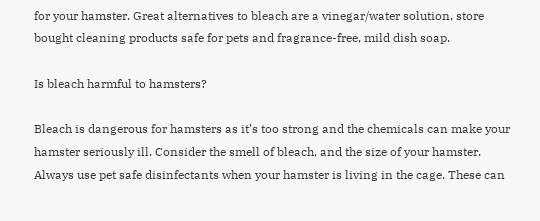for your hamster. Great alternatives to bleach are a vinegar/water solution, store bought cleaning products safe for pets and fragrance-free, mild dish soap.

Is bleach harmful to hamsters?

Bleach is dangerous for hamsters as it’s too strong and the chemicals can make your hamster seriously ill. Consider the smell of bleach, and the size of your hamster.  Always use pet safe disinfectants when your hamster is living in the cage. These can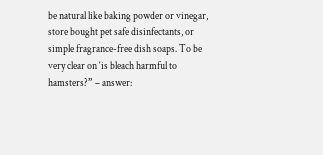be natural like baking powder or vinegar, store bought pet safe disinfectants, or simple fragrance-free dish soaps. To be very clear on ‘is bleach harmful to hamsters?” – answer: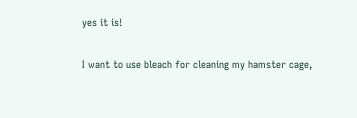yes it is!

I want to use bleach for cleaning my hamster cage,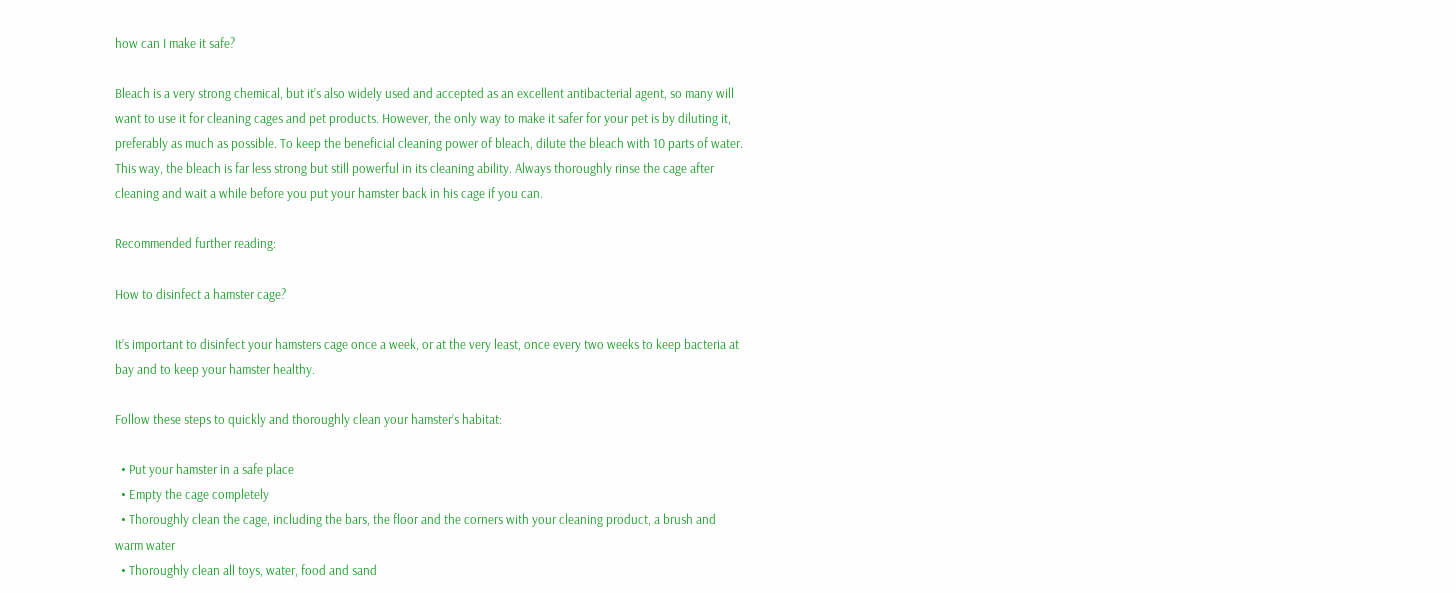how can I make it safe?

Bleach is a very strong chemical, but it’s also widely used and accepted as an excellent antibacterial agent, so many will want to use it for cleaning cages and pet products. However, the only way to make it safer for your pet is by diluting it, preferably as much as possible. To keep the beneficial cleaning power of bleach, dilute the bleach with 10 parts of water. This way, the bleach is far less strong but still powerful in its cleaning ability. Always thoroughly rinse the cage after cleaning and wait a while before you put your hamster back in his cage if you can.

Recommended further reading:

How to disinfect a hamster cage?

It’s important to disinfect your hamsters cage once a week, or at the very least, once every two weeks to keep bacteria at bay and to keep your hamster healthy.

Follow these steps to quickly and thoroughly clean your hamster’s habitat:

  • Put your hamster in a safe place
  • Empty the cage completely
  • Thoroughly clean the cage, including the bars, the floor and the corners with your cleaning product, a brush and warm water
  • Thoroughly clean all toys, water, food and sand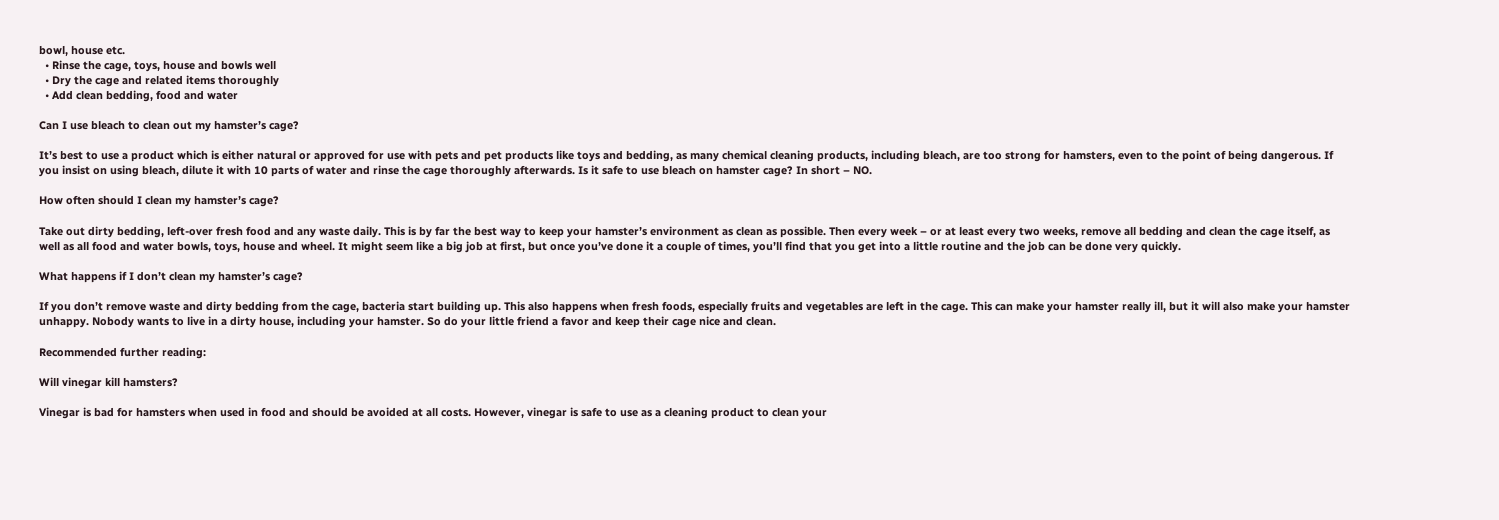bowl, house etc.
  • Rinse the cage, toys, house and bowls well
  • Dry the cage and related items thoroughly
  • Add clean bedding, food and water

Can I use bleach to clean out my hamster’s cage?

It’s best to use a product which is either natural or approved for use with pets and pet products like toys and bedding, as many chemical cleaning products, including bleach, are too strong for hamsters, even to the point of being dangerous. If you insist on using bleach, dilute it with 10 parts of water and rinse the cage thoroughly afterwards. Is it safe to use bleach on hamster cage? In short – NO.

How often should I clean my hamster’s cage?

Take out dirty bedding, left-over fresh food and any waste daily. This is by far the best way to keep your hamster’s environment as clean as possible. Then every week – or at least every two weeks, remove all bedding and clean the cage itself, as well as all food and water bowls, toys, house and wheel. It might seem like a big job at first, but once you’ve done it a couple of times, you’ll find that you get into a little routine and the job can be done very quickly.

What happens if I don’t clean my hamster’s cage?

If you don’t remove waste and dirty bedding from the cage, bacteria start building up. This also happens when fresh foods, especially fruits and vegetables are left in the cage. This can make your hamster really ill, but it will also make your hamster unhappy. Nobody wants to live in a dirty house, including your hamster. So do your little friend a favor and keep their cage nice and clean.

Recommended further reading:

Will vinegar kill hamsters?

Vinegar is bad for hamsters when used in food and should be avoided at all costs. However, vinegar is safe to use as a cleaning product to clean your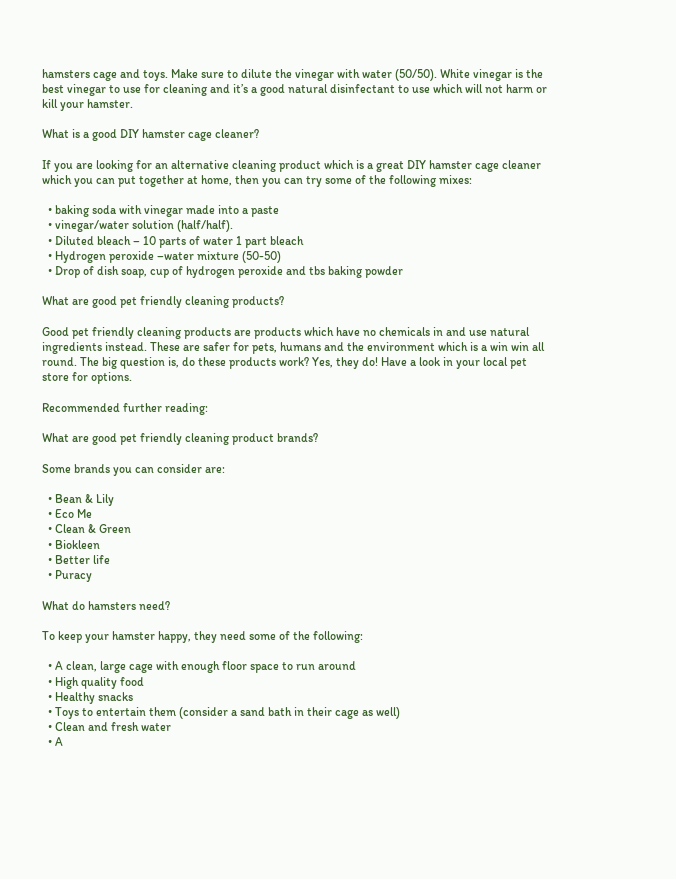hamsters cage and toys. Make sure to dilute the vinegar with water (50/50). White vinegar is the best vinegar to use for cleaning and it’s a good natural disinfectant to use which will not harm or kill your hamster.

What is a good DIY hamster cage cleaner?

If you are looking for an alternative cleaning product which is a great DIY hamster cage cleaner which you can put together at home, then you can try some of the following mixes:

  • baking soda with vinegar made into a paste
  • vinegar/water solution (half/half).
  • Diluted bleach – 10 parts of water 1 part bleach
  • Hydrogen peroxide –water mixture (50-50)
  • Drop of dish soap, cup of hydrogen peroxide and tbs baking powder

What are good pet friendly cleaning products?

Good pet friendly cleaning products are products which have no chemicals in and use natural ingredients instead. These are safer for pets, humans and the environment which is a win win all round. The big question is, do these products work? Yes, they do! Have a look in your local pet store for options.

Recommended further reading:

What are good pet friendly cleaning product brands?

Some brands you can consider are:

  • Bean & Lily
  • Eco Me
  • Clean & Green
  • Biokleen
  • Better life
  • Puracy

What do hamsters need?

To keep your hamster happy, they need some of the following:

  • A clean, large cage with enough floor space to run around
  • High quality food
  • Healthy snacks
  • Toys to entertain them (consider a sand bath in their cage as well)
  • Clean and fresh water
  • A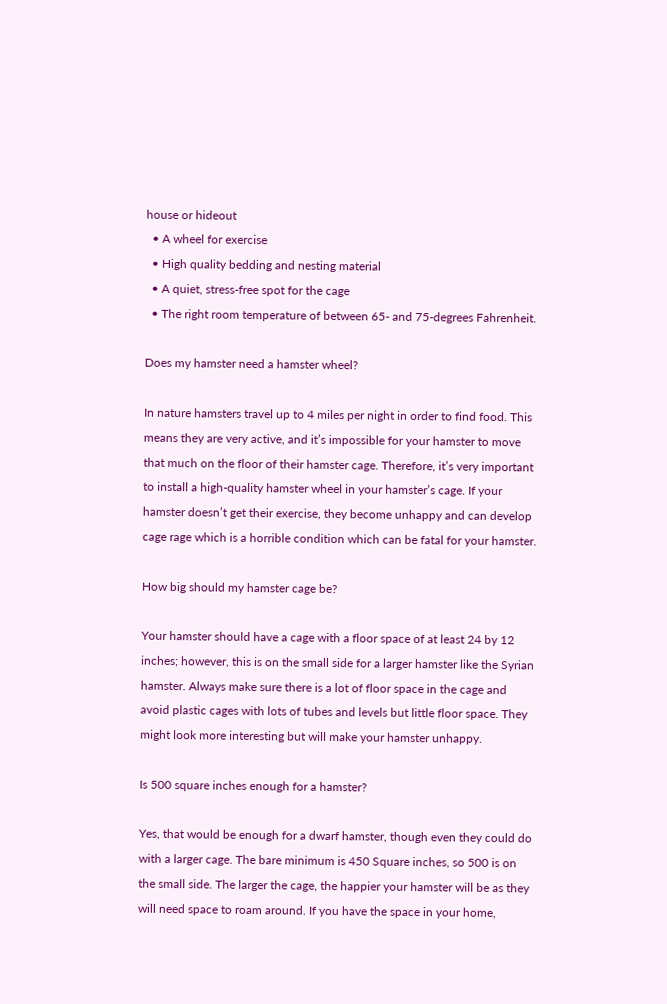house or hideout
  • A wheel for exercise
  • High quality bedding and nesting material
  • A quiet, stress-free spot for the cage
  • The right room temperature of between 65- and 75-degrees Fahrenheit.

Does my hamster need a hamster wheel?

In nature hamsters travel up to 4 miles per night in order to find food. This means they are very active, and it’s impossible for your hamster to move that much on the floor of their hamster cage. Therefore, it’s very important to install a high-quality hamster wheel in your hamster’s cage. If your hamster doesn’t get their exercise, they become unhappy and can develop cage rage which is a horrible condition which can be fatal for your hamster.

How big should my hamster cage be?

Your hamster should have a cage with a floor space of at least 24 by 12 inches; however, this is on the small side for a larger hamster like the Syrian hamster. Always make sure there is a lot of floor space in the cage and avoid plastic cages with lots of tubes and levels but little floor space. They might look more interesting but will make your hamster unhappy.

Is 500 square inches enough for a hamster?

Yes, that would be enough for a dwarf hamster, though even they could do with a larger cage. The bare minimum is 450 Square inches, so 500 is on the small side. The larger the cage, the happier your hamster will be as they will need space to roam around. If you have the space in your home,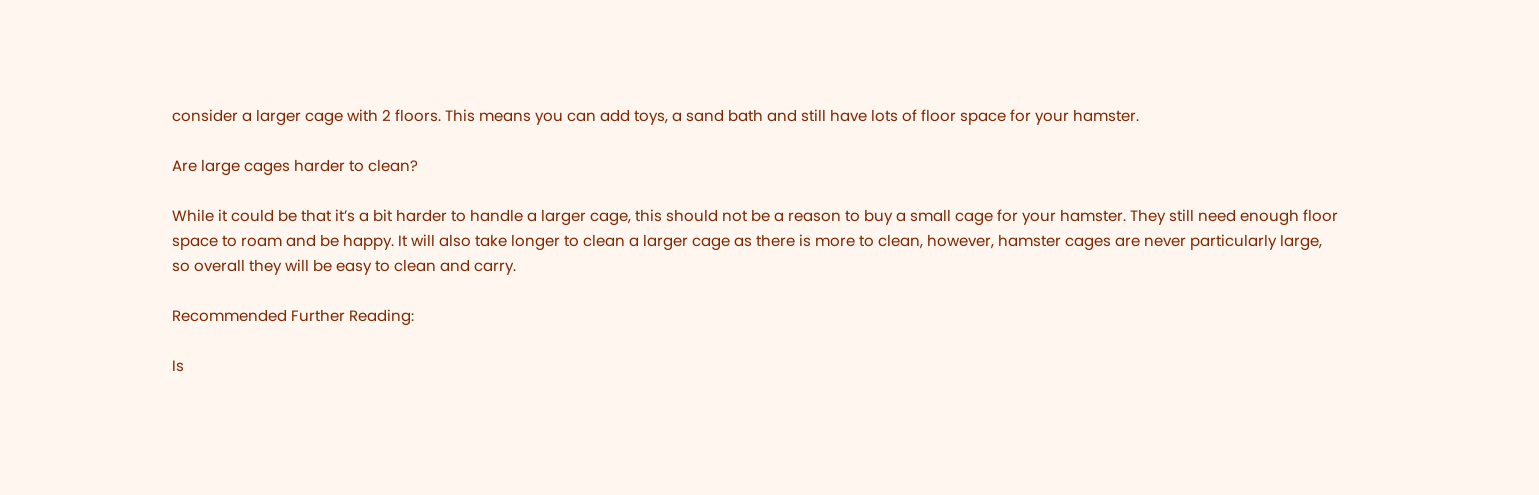consider a larger cage with 2 floors. This means you can add toys, a sand bath and still have lots of floor space for your hamster.

Are large cages harder to clean?

While it could be that it’s a bit harder to handle a larger cage, this should not be a reason to buy a small cage for your hamster. They still need enough floor space to roam and be happy. It will also take longer to clean a larger cage as there is more to clean, however, hamster cages are never particularly large, so overall they will be easy to clean and carry.

Recommended Further Reading:

Is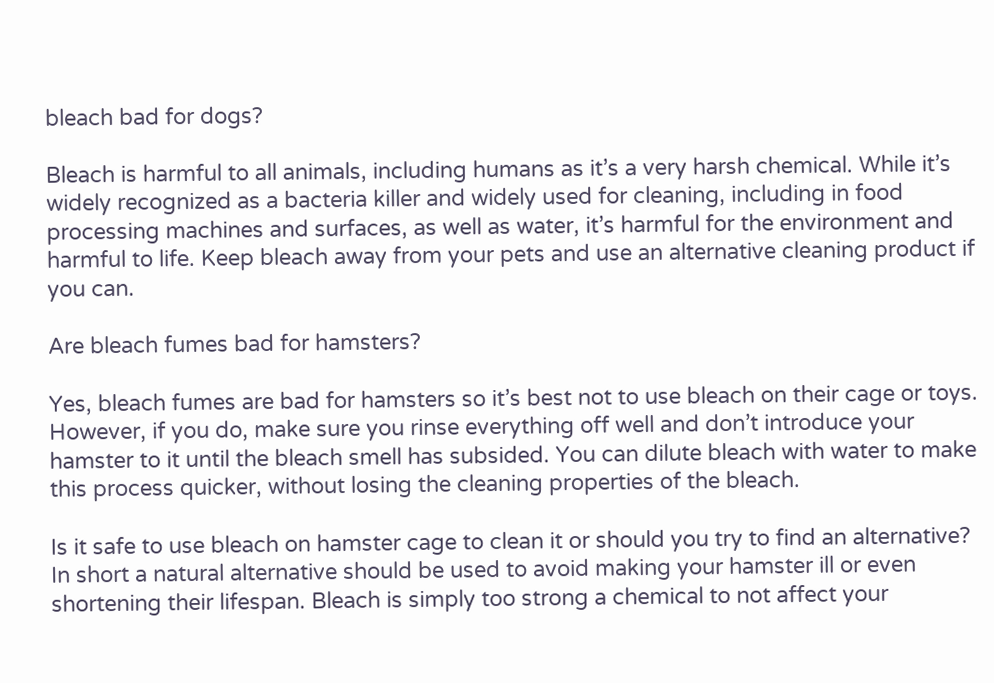bleach bad for dogs?

Bleach is harmful to all animals, including humans as it’s a very harsh chemical. While it’s widely recognized as a bacteria killer and widely used for cleaning, including in food processing machines and surfaces, as well as water, it’s harmful for the environment and harmful to life. Keep bleach away from your pets and use an alternative cleaning product if you can.

Are bleach fumes bad for hamsters?

Yes, bleach fumes are bad for hamsters so it’s best not to use bleach on their cage or toys. However, if you do, make sure you rinse everything off well and don’t introduce your hamster to it until the bleach smell has subsided. You can dilute bleach with water to make this process quicker, without losing the cleaning properties of the bleach.

Is it safe to use bleach on hamster cage to clean it or should you try to find an alternative? In short a natural alternative should be used to avoid making your hamster ill or even shortening their lifespan. Bleach is simply too strong a chemical to not affect your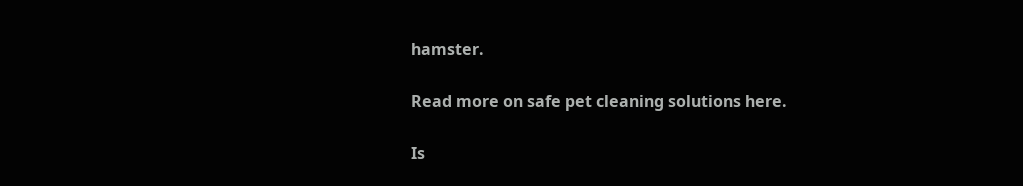hamster.

Read more on safe pet cleaning solutions here.

Is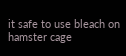it safe to use bleach on hamster cage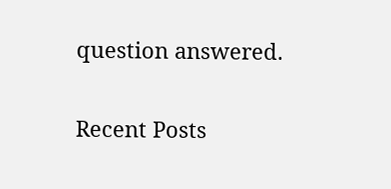question answered.

Recent Posts